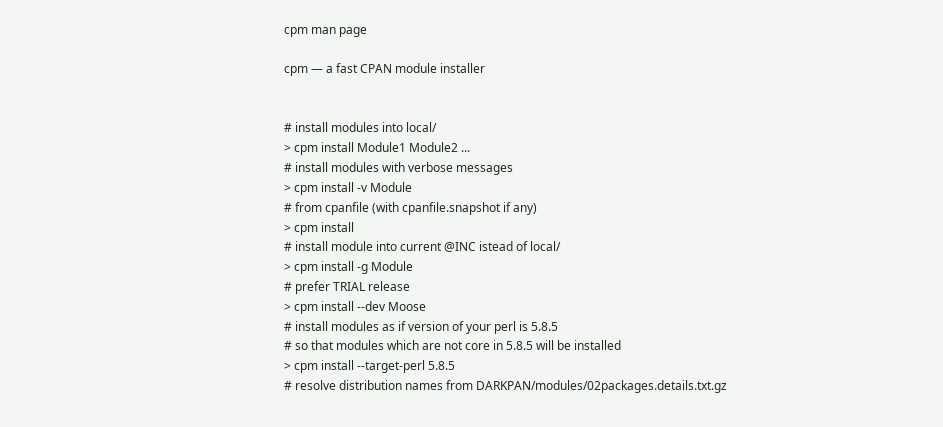cpm man page

cpm — a fast CPAN module installer


# install modules into local/
> cpm install Module1 Module2 ...
# install modules with verbose messages
> cpm install -v Module
# from cpanfile (with cpanfile.snapshot if any)
> cpm install
# install module into current @INC istead of local/
> cpm install -g Module
# prefer TRIAL release
> cpm install --dev Moose
# install modules as if version of your perl is 5.8.5
# so that modules which are not core in 5.8.5 will be installed
> cpm install --target-perl 5.8.5
# resolve distribution names from DARKPAN/modules/02packages.details.txt.gz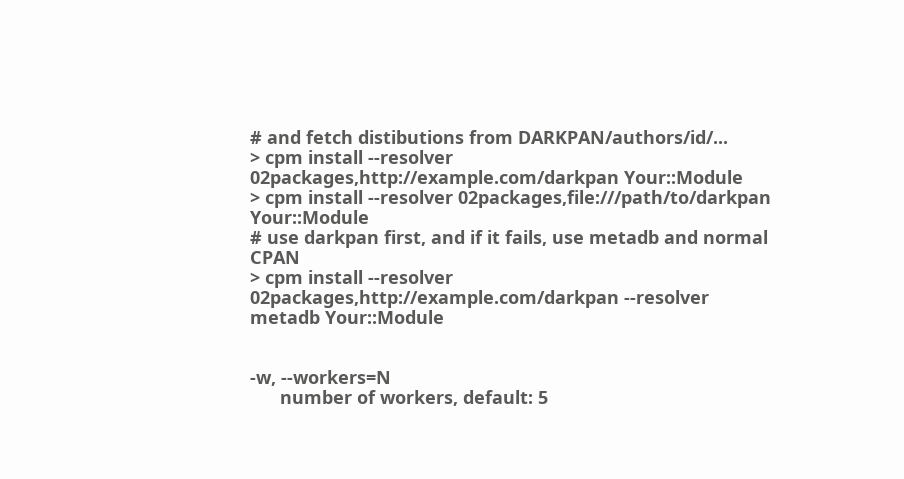# and fetch distibutions from DARKPAN/authors/id/...
> cpm install --resolver 02packages,http://example.com/darkpan Your::Module
> cpm install --resolver 02packages,file:///path/to/darkpan    Your::Module
# use darkpan first, and if it fails, use metadb and normal CPAN
> cpm install --resolver 02packages,http://example.com/darkpan --resolver metadb Your::Module


-w, --workers=N
      number of workers, default: 5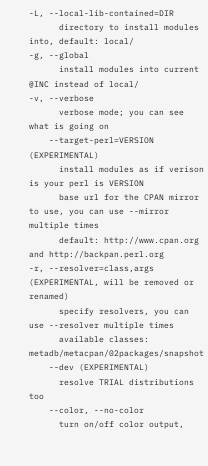-L, --local-lib-contained=DIR
      directory to install modules into, default: local/
-g, --global
      install modules into current @INC instead of local/
-v, --verbose
      verbose mode; you can see what is going on
    --target-perl=VERSION  (EXPERIMENTAL)
      install modules as if verison is your perl is VERSION
      base url for the CPAN mirror to use, you can use --mirror multiple times
      default: http://www.cpan.org and http://backpan.perl.org
-r, --resolver=class,args (EXPERIMENTAL, will be removed or renamed)
      specify resolvers, you can use --resolver multiple times
      available classes: metadb/metacpan/02packages/snapshot
    --dev (EXPERIMENTAL)
      resolve TRIAL distributions too
    --color, --no-color
      turn on/off color output,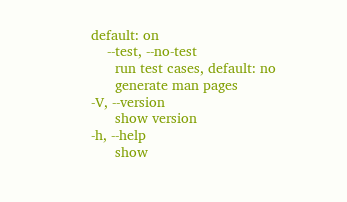default: on
    --test, --no-test
      run test cases, default: no
      generate man pages
-V, --version
      show version
-h, --help
      show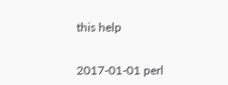this help


2017-01-01 perl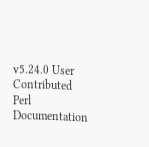v5.24.0 User Contributed Perl Documentation